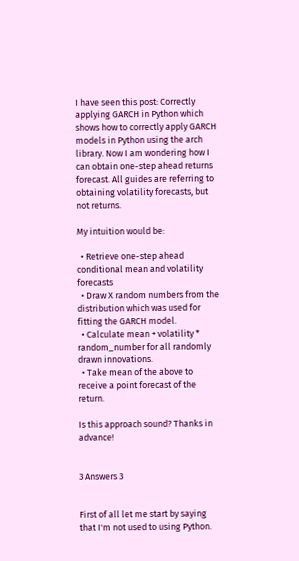I have seen this post: Correctly applying GARCH in Python which shows how to correctly apply GARCH models in Python using the arch library. Now I am wondering how I can obtain one-step ahead returns forecast. All guides are referring to obtaining volatility forecasts, but not returns.

My intuition would be:

  • Retrieve one-step ahead conditional mean and volatility forecasts
  • Draw X random numbers from the distribution which was used for fitting the GARCH model.
  • Calculate mean + volatility * random_number for all randomly drawn innovations.
  • Take mean of the above to receive a point forecast of the return.

Is this approach sound? Thanks in advance!


3 Answers 3


First of all let me start by saying that I'm not used to using Python.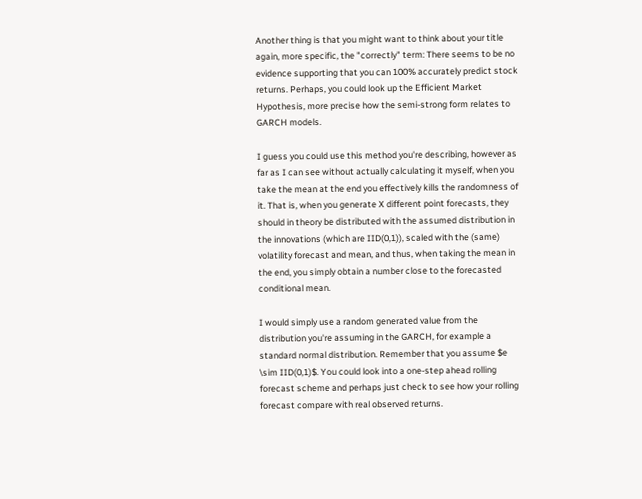Another thing is that you might want to think about your title again, more specific, the "correctly" term: There seems to be no evidence supporting that you can 100% accurately predict stock returns. Perhaps, you could look up the Efficient Market Hypothesis, more precise how the semi-strong form relates to GARCH models.

I guess you could use this method you're describing, however as far as I can see without actually calculating it myself, when you take the mean at the end you effectively kills the randomness of it. That is, when you generate X different point forecasts, they should in theory be distributed with the assumed distribution in the innovations (which are IID(0,1)), scaled with the (same) volatility forecast and mean, and thus, when taking the mean in the end, you simply obtain a number close to the forecasted conditional mean.

I would simply use a random generated value from the distribution you're assuming in the GARCH, for example a standard normal distribution. Remember that you assume $e \sim IID(0,1)$. You could look into a one-step ahead rolling forecast scheme and perhaps just check to see how your rolling forecast compare with real observed returns.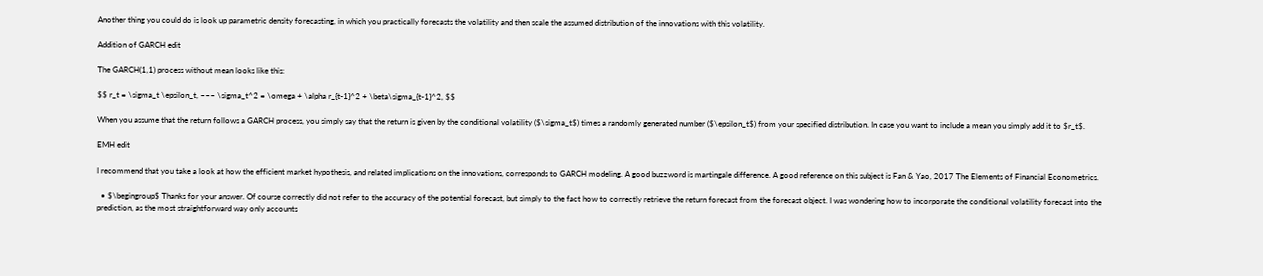Another thing you could do is look up parametric density forecasting, in which you practically forecasts the volatility and then scale the assumed distribution of the innovations with this volatility.

Addition of GARCH edit

The GARCH(1,1) process without mean looks like this:

$$ r_t = \sigma_t \epsilon_t, ~~~ \sigma_t^2 = \omega + \alpha r_{t-1}^2 + \beta\sigma_{t-1}^2, $$

When you assume that the return follows a GARCH process, you simply say that the return is given by the conditional volatility ($\sigma_t$) times a randomly generated number ($\epsilon_t$) from your specified distribution. In case you want to include a mean you simply add it to $r_t$.

EMH edit

I recommend that you take a look at how the efficient market hypothesis, and related implications on the innovations, corresponds to GARCH modeling. A good buzzword is martingale difference. A good reference on this subject is Fan & Yao, 2017 The Elements of Financial Econometrics.

  • $\begingroup$ Thanks for your answer. Of course correctly did not refer to the accuracy of the potential forecast, but simply to the fact how to correctly retrieve the return forecast from the forecast object. I was wondering how to incorporate the conditional volatility forecast into the prediction, as the most straightforward way only accounts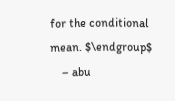for the conditional mean. $\endgroup$
    – abu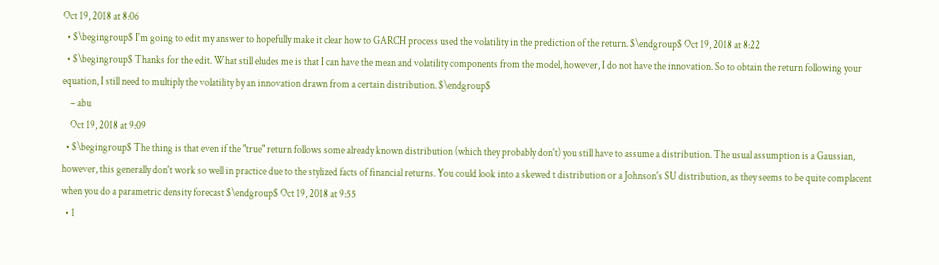Oct 19, 2018 at 8:06
  • $\begingroup$ I'm going to edit my answer to hopefully make it clear how to GARCH process used the volatility in the prediction of the return. $\endgroup$ Oct 19, 2018 at 8:22
  • $\begingroup$ Thanks for the edit. What still eludes me is that I can have the mean and volatility components from the model, however, I do not have the innovation. So to obtain the return following your equation, I still need to multiply the volatility by an innovation drawn from a certain distribution. $\endgroup$
    – abu
    Oct 19, 2018 at 9:09
  • $\begingroup$ The thing is that even if the "true" return follows some already known distribution (which they probably don't) you still have to assume a distribution. The usual assumption is a Gaussian, however, this generally don't work so well in practice due to the stylized facts of financial returns. You could look into a skewed t distribution or a Johnson's SU distribution, as they seems to be quite complacent when you do a parametric density forecast $\endgroup$ Oct 19, 2018 at 9:55
  • 1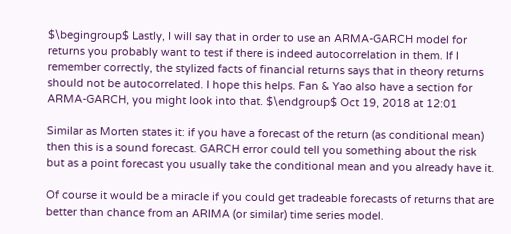$\begingroup$ Lastly, I will say that in order to use an ARMA-GARCH model for returns you probably want to test if there is indeed autocorrelation in them. If I remember correctly, the stylized facts of financial returns says that in theory returns should not be autocorrelated. I hope this helps. Fan & Yao also have a section for ARMA-GARCH, you might look into that. $\endgroup$ Oct 19, 2018 at 12:01

Similar as Morten states it: if you have a forecast of the return (as conditional mean) then this is a sound forecast. GARCH error could tell you something about the risk but as a point forecast you usually take the conditional mean and you already have it.

Of course it would be a miracle if you could get tradeable forecasts of returns that are better than chance from an ARIMA (or similar) time series model.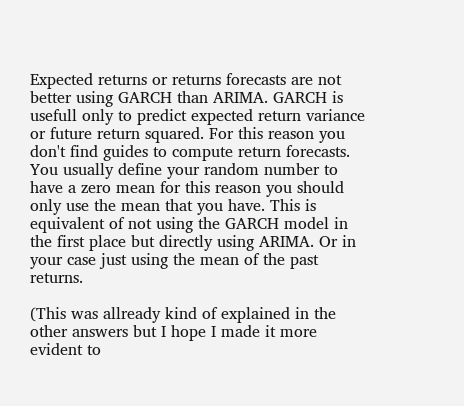Expected returns or returns forecasts are not better using GARCH than ARIMA. GARCH is usefull only to predict expected return variance or future return squared. For this reason you don't find guides to compute return forecasts. You usually define your random number to have a zero mean for this reason you should only use the mean that you have. This is equivalent of not using the GARCH model in the first place but directly using ARIMA. Or in your case just using the mean of the past returns.

(This was allready kind of explained in the other answers but I hope I made it more evident to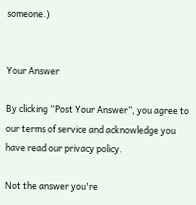someone.)


Your Answer

By clicking “Post Your Answer”, you agree to our terms of service and acknowledge you have read our privacy policy.

Not the answer you're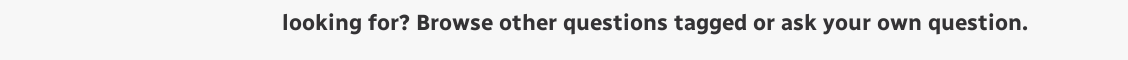looking for? Browse other questions tagged or ask your own question.